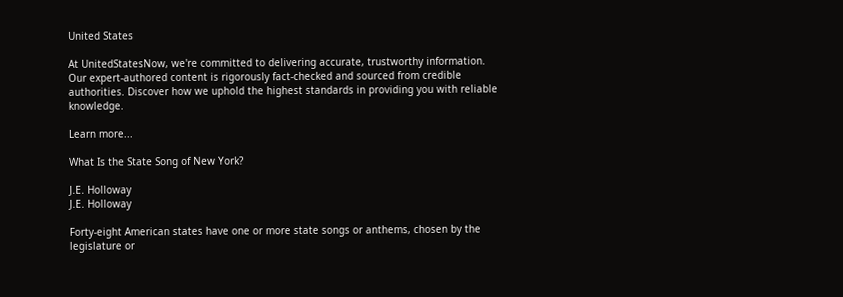United States

At UnitedStatesNow, we're committed to delivering accurate, trustworthy information. Our expert-authored content is rigorously fact-checked and sourced from credible authorities. Discover how we uphold the highest standards in providing you with reliable knowledge.

Learn more...

What Is the State Song of New York?

J.E. Holloway
J.E. Holloway

Forty-eight American states have one or more state songs or anthems, chosen by the legislature or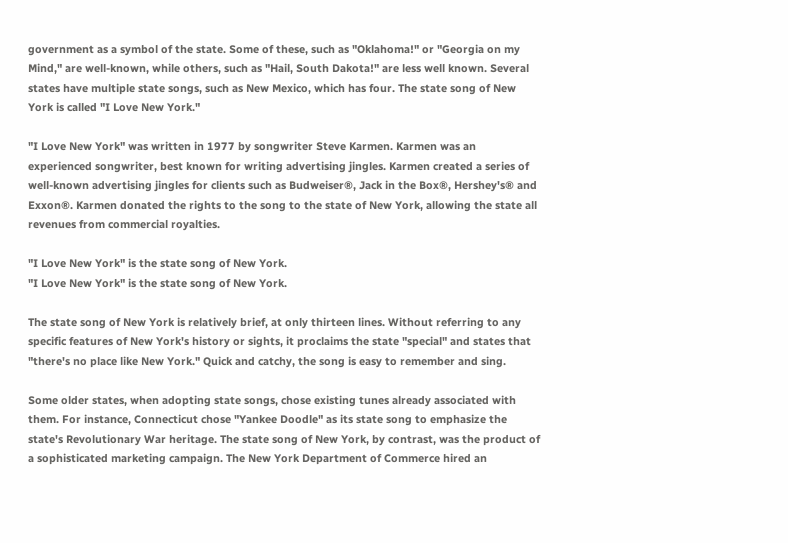government as a symbol of the state. Some of these, such as "Oklahoma!" or "Georgia on my Mind," are well-known, while others, such as "Hail, South Dakota!" are less well known. Several states have multiple state songs, such as New Mexico, which has four. The state song of New York is called "I Love New York."

"I Love New York" was written in 1977 by songwriter Steve Karmen. Karmen was an experienced songwriter, best known for writing advertising jingles. Karmen created a series of well-known advertising jingles for clients such as Budweiser®, Jack in the Box®, Hershey's® and Exxon®. Karmen donated the rights to the song to the state of New York, allowing the state all revenues from commercial royalties.

"I Love New York" is the state song of New York.
"I Love New York" is the state song of New York.

The state song of New York is relatively brief, at only thirteen lines. Without referring to any specific features of New York's history or sights, it proclaims the state "special" and states that "there's no place like New York." Quick and catchy, the song is easy to remember and sing.

Some older states, when adopting state songs, chose existing tunes already associated with them. For instance, Connecticut chose "Yankee Doodle" as its state song to emphasize the state's Revolutionary War heritage. The state song of New York, by contrast, was the product of a sophisticated marketing campaign. The New York Department of Commerce hired an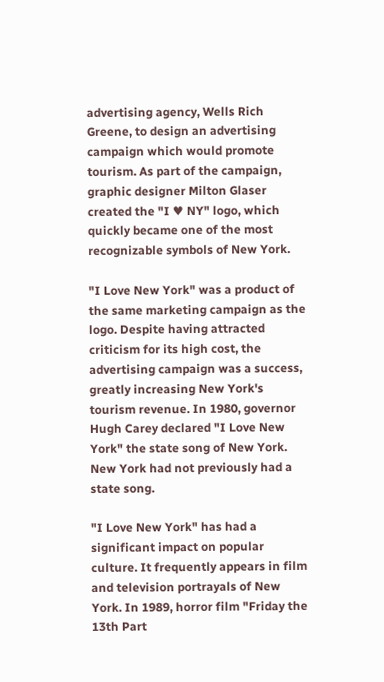advertising agency, Wells Rich Greene, to design an advertising campaign which would promote tourism. As part of the campaign, graphic designer Milton Glaser created the "I ♥ NY" logo, which quickly became one of the most recognizable symbols of New York.

"I Love New York" was a product of the same marketing campaign as the logo. Despite having attracted criticism for its high cost, the advertising campaign was a success, greatly increasing New York's tourism revenue. In 1980, governor Hugh Carey declared "I Love New York" the state song of New York. New York had not previously had a state song.

"I Love New York" has had a significant impact on popular culture. It frequently appears in film and television portrayals of New York. In 1989, horror film "Friday the 13th Part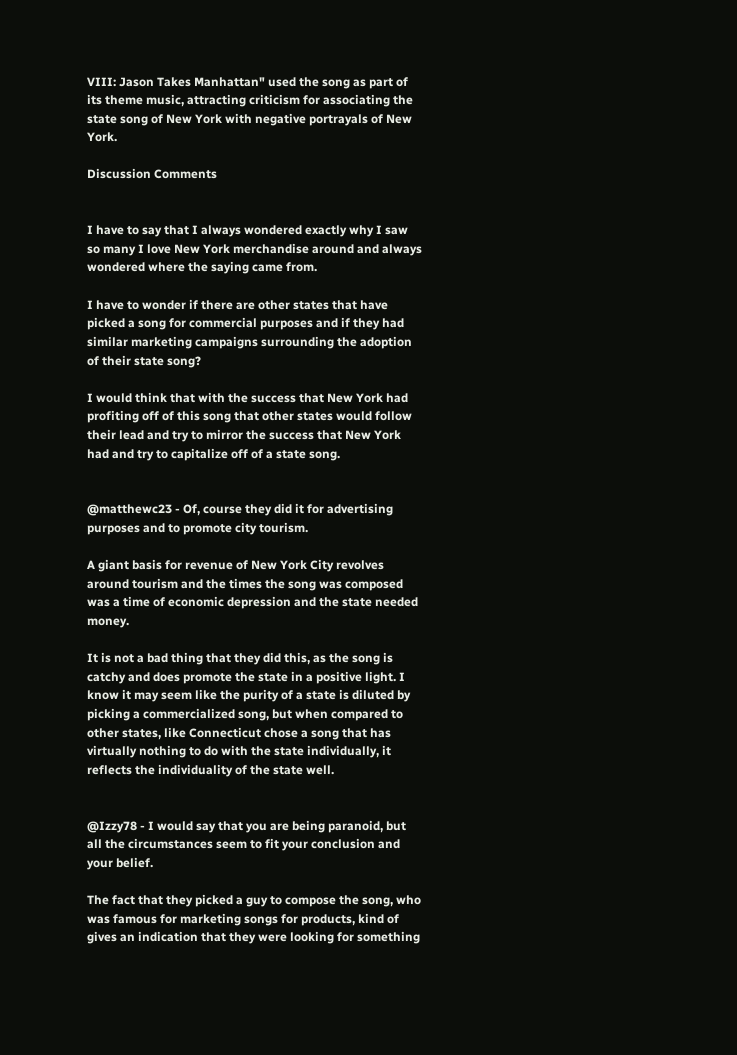VIII: Jason Takes Manhattan" used the song as part of its theme music, attracting criticism for associating the state song of New York with negative portrayals of New York.

Discussion Comments


I have to say that I always wondered exactly why I saw so many I love New York merchandise around and always wondered where the saying came from.

I have to wonder if there are other states that have picked a song for commercial purposes and if they had similar marketing campaigns surrounding the adoption of their state song?

I would think that with the success that New York had profiting off of this song that other states would follow their lead and try to mirror the success that New York had and try to capitalize off of a state song.


@matthewc23 - Of, course they did it for advertising purposes and to promote city tourism.

A giant basis for revenue of New York City revolves around tourism and the times the song was composed was a time of economic depression and the state needed money.

It is not a bad thing that they did this, as the song is catchy and does promote the state in a positive light. I know it may seem like the purity of a state is diluted by picking a commercialized song, but when compared to other states, like Connecticut chose a song that has virtually nothing to do with the state individually, it reflects the individuality of the state well.


@Izzy78 - I would say that you are being paranoid, but all the circumstances seem to fit your conclusion and your belief.

The fact that they picked a guy to compose the song, who was famous for marketing songs for products, kind of gives an indication that they were looking for something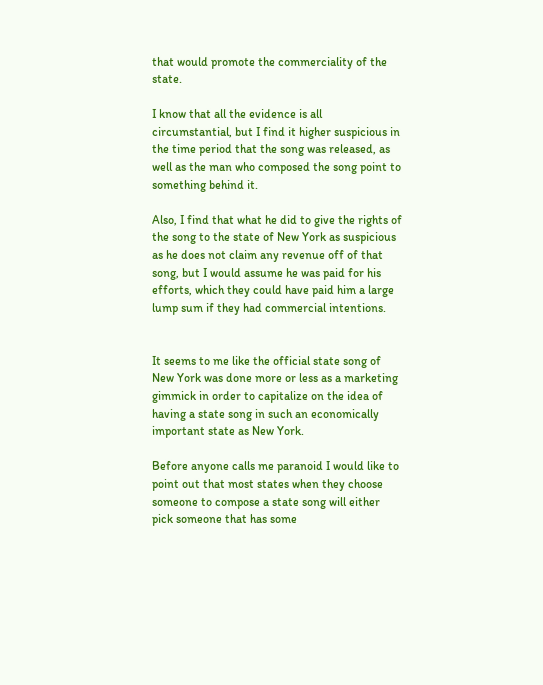that would promote the commerciality of the state.

I know that all the evidence is all circumstantial, but I find it higher suspicious in the time period that the song was released, as well as the man who composed the song point to something behind it.

Also, I find that what he did to give the rights of the song to the state of New York as suspicious as he does not claim any revenue off of that song, but I would assume he was paid for his efforts, which they could have paid him a large lump sum if they had commercial intentions.


It seems to me like the official state song of New York was done more or less as a marketing gimmick in order to capitalize on the idea of having a state song in such an economically important state as New York.

Before anyone calls me paranoid I would like to point out that most states when they choose someone to compose a state song will either pick someone that has some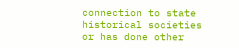connection to state historical societies or has done other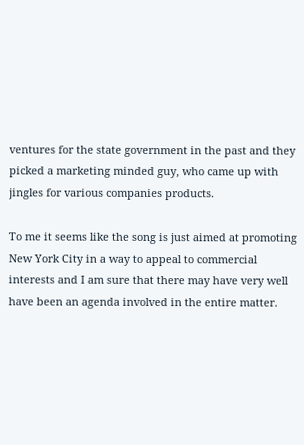ventures for the state government in the past and they picked a marketing minded guy, who came up with jingles for various companies products.

To me it seems like the song is just aimed at promoting New York City in a way to appeal to commercial interests and I am sure that there may have very well have been an agenda involved in the entire matter.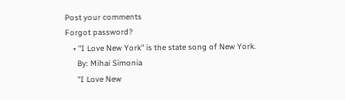Post your comments
Forgot password?
    • "I Love New York" is the state song of New York.
      By: Mihai Simonia
      "I Love New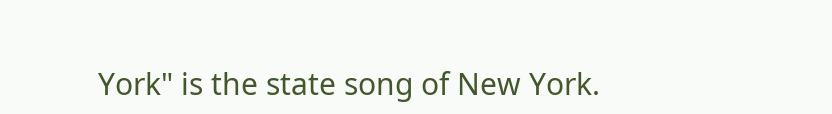York" is the state song of New York.